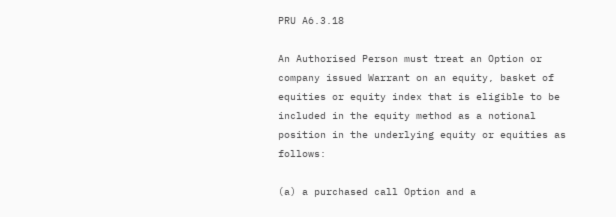PRU A6.3.18

An Authorised Person must treat an Option or company issued Warrant on an equity, basket of equities or equity index that is eligible to be included in the equity method as a notional position in the underlying equity or equities as follows:

(a) a purchased call Option and a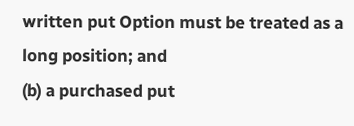written put Option must be treated as a long position; and
(b) a purchased put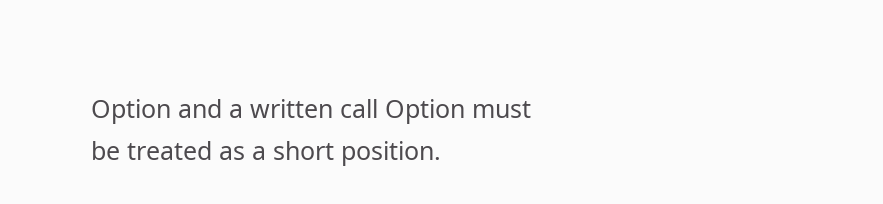Option and a written call Option must be treated as a short position.